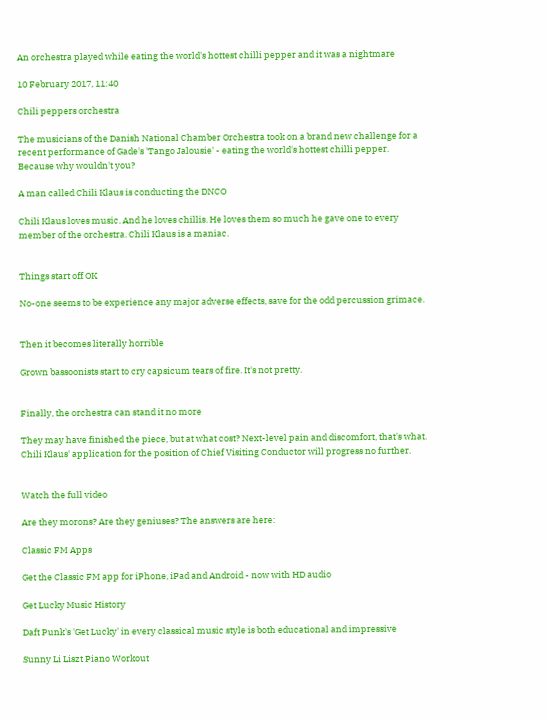An orchestra played while eating the world's hottest chilli pepper and it was a nightmare

10 February 2017, 11:40

Chili peppers orchestra

The musicians of the Danish National Chamber Orchestra took on a brand new challenge for a recent performance of Gade's 'Tango Jalousie' - eating the world's hottest chilli pepper. Because why wouldn't you?

A man called Chili Klaus is conducting the DNCO

Chili Klaus loves music. And he loves chillis. He loves them so much he gave one to every member of the orchestra. Chili Klaus is a maniac.


Things start off OK

No-one seems to be experience any major adverse effects, save for the odd percussion grimace.


Then it becomes literally horrible

Grown bassoonists start to cry capsicum tears of fire. It's not pretty.


Finally, the orchestra can stand it no more

They may have finished the piece, but at what cost? Next-level pain and discomfort, that's what. Chili Klaus' application for the position of Chief Visiting Conductor will progress no further.


Watch the full video

Are they morons? Are they geniuses? The answers are here:

Classic FM Apps

Get the Classic FM app for iPhone, iPad and Android - now with HD audio

Get Lucky Music History

Daft Punk's 'Get Lucky' in every classical music style is both educational and impressive

Sunny Li Liszt Piano Workout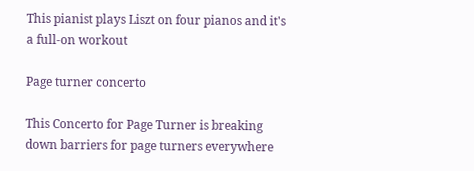This pianist plays Liszt on four pianos and it's a full-on workout

Page turner concerto

This Concerto for Page Turner is breaking down barriers for page turners everywhere